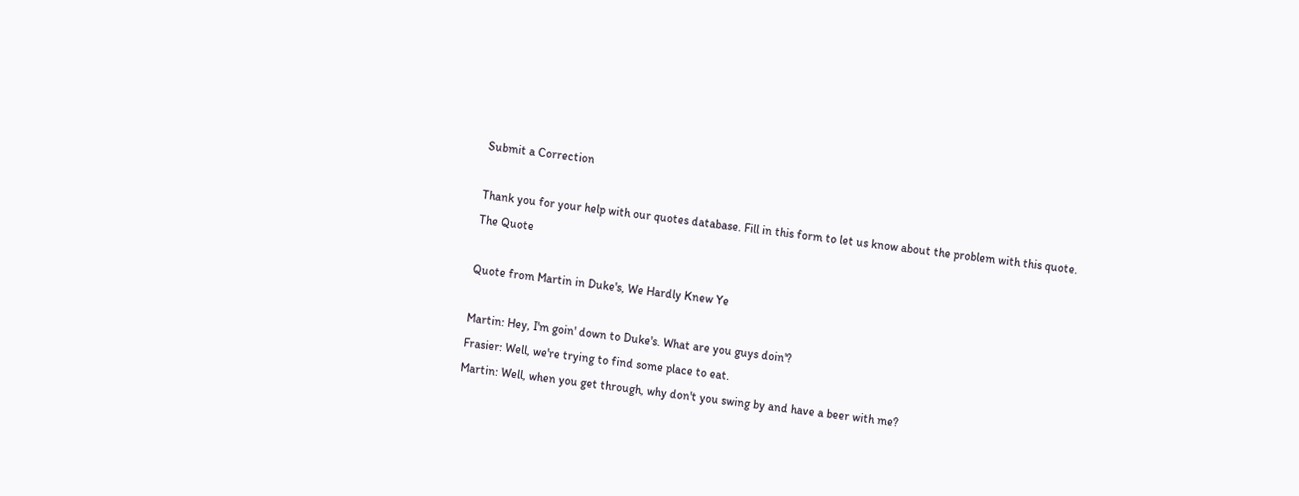Submit a Correction

Thank you for your help with our quotes database. Fill in this form to let us know about the problem with this quote.
The Quote

Quote from Martin in Duke's, We Hardly Knew Ye

Martin: Hey, I'm goin' down to Duke's. What are you guys doin'?
Frasier: Well, we're trying to find some place to eat.
Martin: Well, when you get through, why don't you swing by and have a beer with me?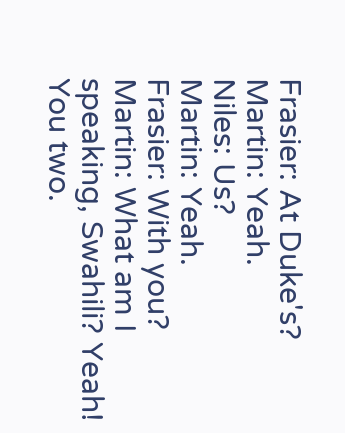Frasier: At Duke's?
Martin: Yeah.
Niles: Us?
Martin: Yeah.
Frasier: With you?
Martin: What am I speaking, Swahili? Yeah! You two.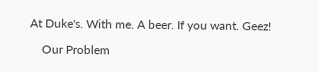At Duke's. With me. A beer. If you want. Geez!

    Our Problem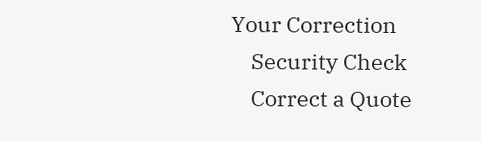Your Correction
    Security Check
    Correct a Quote